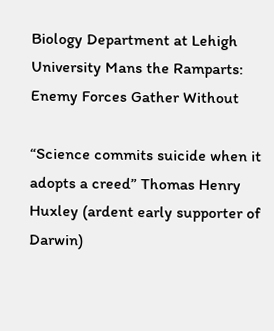Biology Department at Lehigh University Mans the Ramparts: Enemy Forces Gather Without

“Science commits suicide when it adopts a creed” Thomas Henry Huxley (ardent early supporter of Darwin)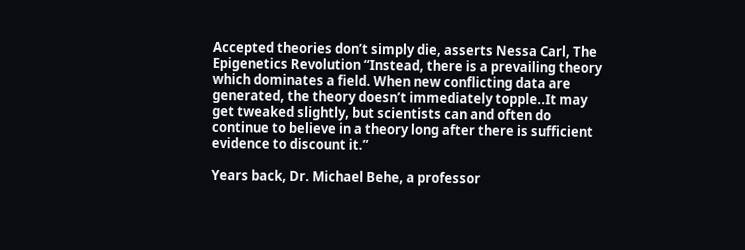Accepted theories don’t simply die, asserts Nessa Carl, The Epigenetics Revolution “Instead, there is a prevailing theory which dominates a field. When new conflicting data are generated, the theory doesn’t immediately topple..It may get tweaked slightly, but scientists can and often do continue to believe in a theory long after there is sufficient evidence to discount it.”

Years back, Dr. Michael Behe, a professor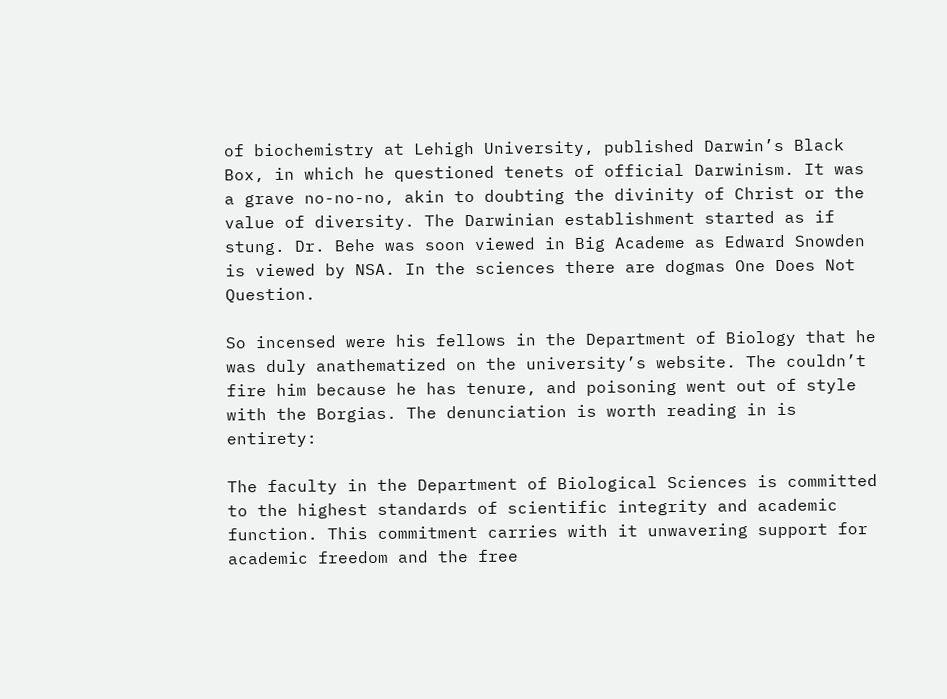of biochemistry at Lehigh University, published Darwin’s Black Box, in which he questioned tenets of official Darwinism. It was a grave no-no-no, akin to doubting the divinity of Christ or the value of diversity. The Darwinian establishment started as if stung. Dr. Behe was soon viewed in Big Academe as Edward Snowden is viewed by NSA. In the sciences there are dogmas One Does Not Question.

So incensed were his fellows in the Department of Biology that he was duly anathematized on the university’s website. The couldn’t fire him because he has tenure, and poisoning went out of style with the Borgias. The denunciation is worth reading in is entirety:

The faculty in the Department of Biological Sciences is committed to the highest standards of scientific integrity and academic function. This commitment carries with it unwavering support for academic freedom and the free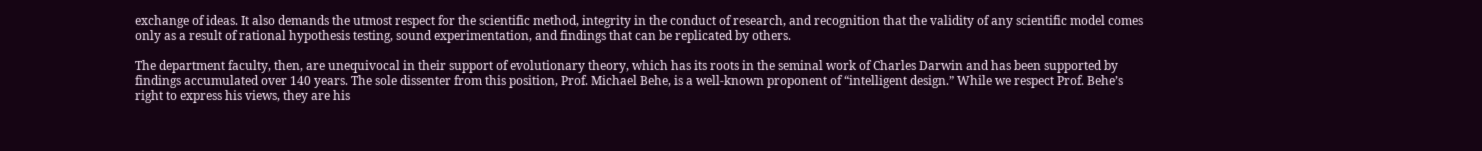exchange of ideas. It also demands the utmost respect for the scientific method, integrity in the conduct of research, and recognition that the validity of any scientific model comes only as a result of rational hypothesis testing, sound experimentation, and findings that can be replicated by others.

The department faculty, then, are unequivocal in their support of evolutionary theory, which has its roots in the seminal work of Charles Darwin and has been supported by findings accumulated over 140 years. The sole dissenter from this position, Prof. Michael Behe, is a well-known proponent of “intelligent design.” While we respect Prof. Behe’s right to express his views, they are his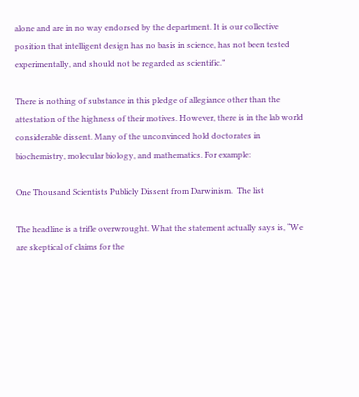alone and are in no way endorsed by the department. It is our collective position that intelligent design has no basis in science, has not been tested experimentally, and should not be regarded as scientific.”

There is nothing of substance in this pledge of allegiance other than the attestation of the highness of their motives. However, there is in the lab world considerable dissent. Many of the unconvinced hold doctorates in biochemistry, molecular biology, and mathematics. For example:

One Thousand Scientists Publicly Dissent from Darwinism.  The list

The headline is a trifle overwrought. What the statement actually says is, “We are skeptical of claims for the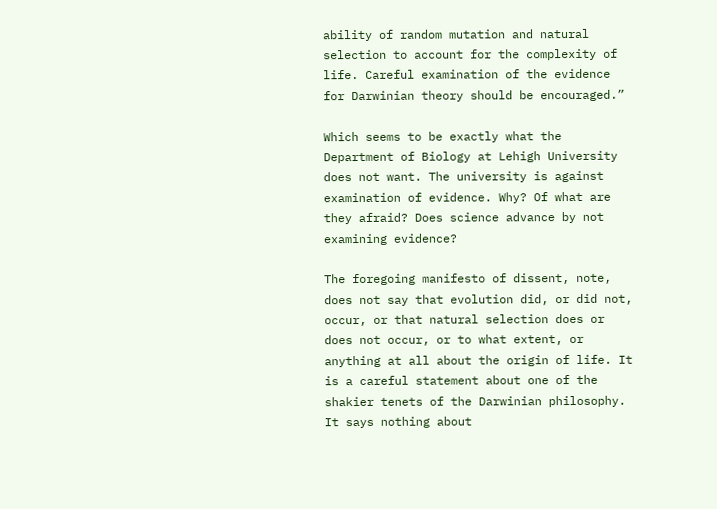ability of random mutation and natural selection to account for the complexity of life. Careful examination of the evidence for Darwinian theory should be encouraged.”

Which seems to be exactly what the Department of Biology at Lehigh University does not want. The university is against examination of evidence. Why? Of what are they afraid? Does science advance by not examining evidence?

The foregoing manifesto of dissent, note, does not say that evolution did, or did not, occur, or that natural selection does or does not occur, or to what extent, or anything at all about the origin of life. It is a careful statement about one of the shakier tenets of the Darwinian philosophy. It says nothing about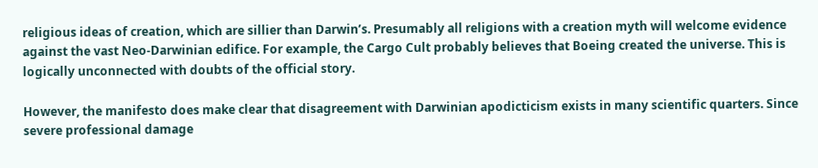religious ideas of creation, which are sillier than Darwin’s. Presumably all religions with a creation myth will welcome evidence against the vast Neo-Darwinian edifice. For example, the Cargo Cult probably believes that Boeing created the universe. This is logically unconnected with doubts of the official story.

However, the manifesto does make clear that disagreement with Darwinian apodicticism exists in many scientific quarters. Since severe professional damage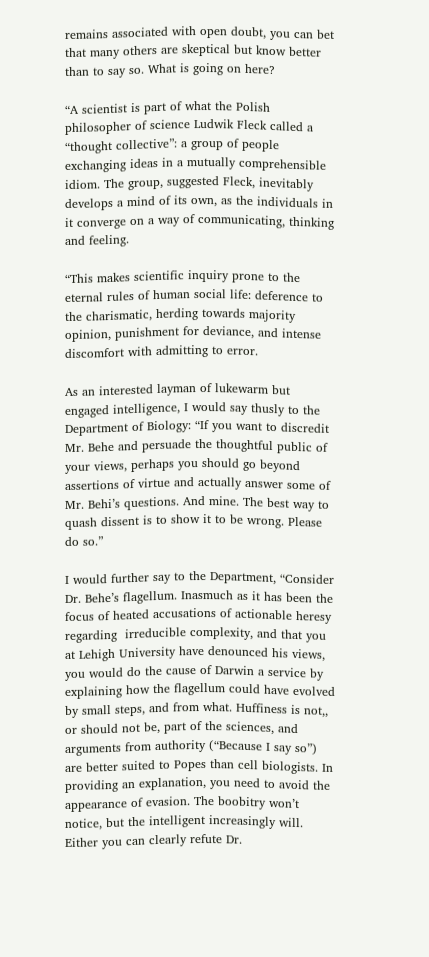remains associated with open doubt, you can bet that many others are skeptical but know better than to say so. What is going on here?

“A scientist is part of what the Polish philosopher of science Ludwik Fleck called a “thought collective”: a group of people exchanging ideas in a mutually comprehensible idiom. The group, suggested Fleck, inevitably develops a mind of its own, as the individuals in it converge on a way of communicating, thinking and feeling.

“This makes scientific inquiry prone to the eternal rules of human social life: deference to the charismatic, herding towards majority opinion, punishment for deviance, and intense discomfort with admitting to error.

As an interested layman of lukewarm but engaged intelligence, I would say thusly to the Department of Biology: “If you want to discredit Mr. Behe and persuade the thoughtful public of your views, perhaps you should go beyond assertions of virtue and actually answer some of Mr. Behi’s questions. And mine. The best way to quash dissent is to show it to be wrong. Please do so.”

I would further say to the Department, “Consider Dr. Behe’s flagellum. Inasmuch as it has been the focus of heated accusations of actionable heresy regarding  irreducible complexity, and that you at Lehigh University have denounced his views, you would do the cause of Darwin a service by explaining how the flagellum could have evolved by small steps, and from what. Huffiness is not,, or should not be, part of the sciences, and arguments from authority (“Because I say so”) are better suited to Popes than cell biologists. In providing an explanation, you need to avoid the appearance of evasion. The boobitry won’t notice, but the intelligent increasingly will. Either you can clearly refute Dr.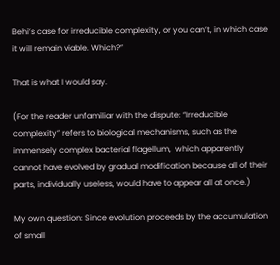Behi’s case for irreducible complexity, or you can’t, in which case it will remain viable. Which?”

That is what I would say.

(For the reader unfamiliar with the dispute: “Irreducible complexity” refers to biological mechanisms, such as the immensely complex bacterial flagellum,  which apparently cannot have evolved by gradual modification because all of their parts, individually useless, would have to appear all at once.)

My own question: Since evolution proceeds by the accumulation of small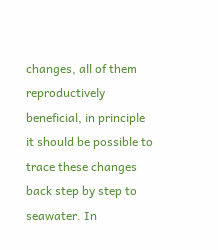changes, all of them reproductively beneficial, in principle it should be possible to trace these changes back step by step to seawater. In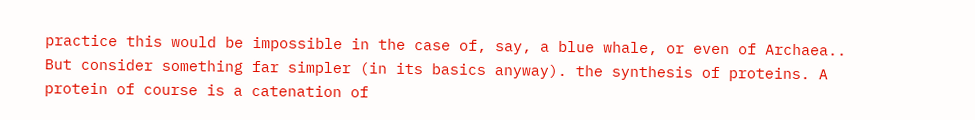practice this would be impossible in the case of, say, a blue whale, or even of Archaea.. But consider something far simpler (in its basics anyway). the synthesis of proteins. A protein of course is a catenation of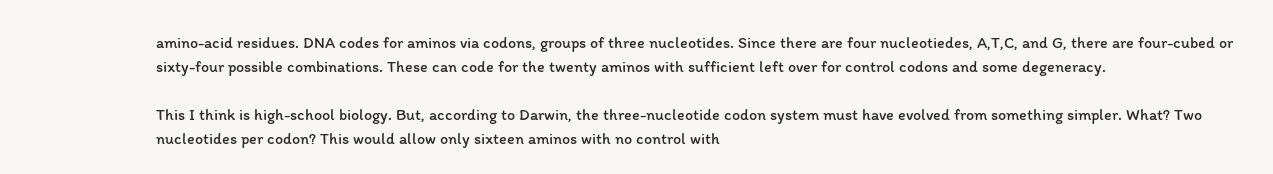amino-acid residues. DNA codes for aminos via codons, groups of three nucleotides. Since there are four nucleotiedes, A,T,C, and G, there are four-cubed or sixty-four possible combinations. These can code for the twenty aminos with sufficient left over for control codons and some degeneracy.

This I think is high-school biology. But, according to Darwin, the three-nucleotide codon system must have evolved from something simpler. What? Two nucleotides per codon? This would allow only sixteen aminos with no control with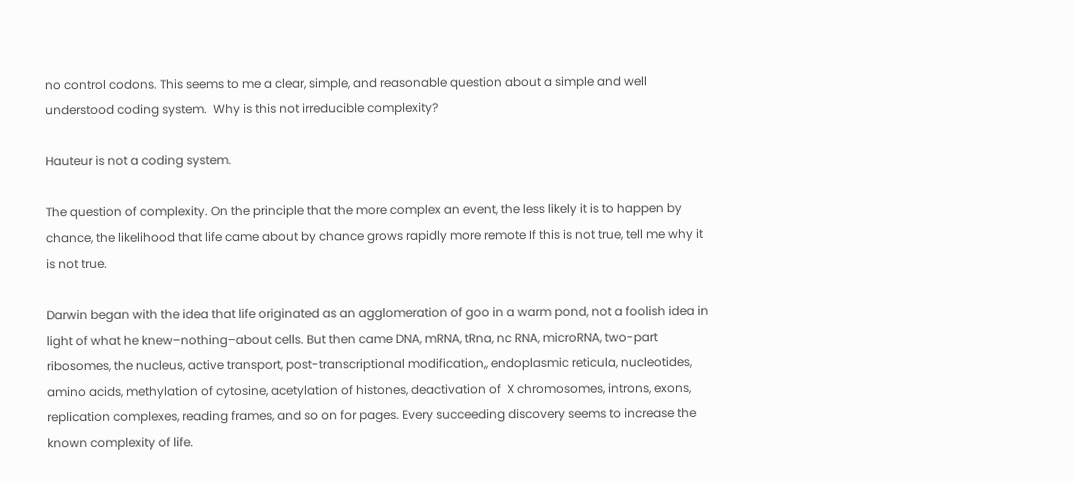no control codons. This seems to me a clear, simple, and reasonable question about a simple and well understood coding system.  Why is this not irreducible complexity?

Hauteur is not a coding system.

The question of complexity. On the principle that the more complex an event, the less likely it is to happen by chance, the likelihood that life came about by chance grows rapidly more remote If this is not true, tell me why it is not true.

Darwin began with the idea that life originated as an agglomeration of goo in a warm pond, not a foolish idea in light of what he knew–nothing–about cells. But then came DNA, mRNA, tRna, nc RNA, microRNA, two-part ribosomes, the nucleus, active transport, post-transcriptional modification,, endoplasmic reticula, nucleotides, amino acids, methylation of cytosine, acetylation of histones, deactivation of  X chromosomes, introns, exons, replication complexes, reading frames, and so on for pages. Every succeeding discovery seems to increase the known complexity of life.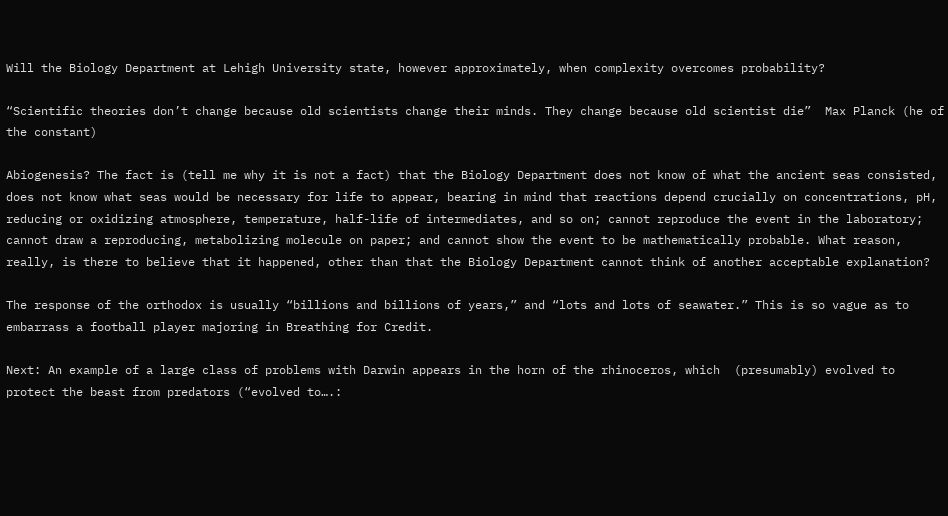Will the Biology Department at Lehigh University state, however approximately, when complexity overcomes probability?

“Scientific theories don’t change because old scientists change their minds. They change because old scientist die”  Max Planck (he of the constant)

Abiogenesis? The fact is (tell me why it is not a fact) that the Biology Department does not know of what the ancient seas consisted, does not know what seas would be necessary for life to appear, bearing in mind that reactions depend crucially on concentrations, pH, reducing or oxidizing atmosphere, temperature, half-life of intermediates, and so on; cannot reproduce the event in the laboratory; cannot draw a reproducing, metabolizing molecule on paper; and cannot show the event to be mathematically probable. What reason, really, is there to believe that it happened, other than that the Biology Department cannot think of another acceptable explanation?

The response of the orthodox is usually “billions and billions of years,” and “lots and lots of seawater.” This is so vague as to embarrass a football player majoring in Breathing for Credit.

Next: An example of a large class of problems with Darwin appears in the horn of the rhinoceros, which  (presumably) evolved to protect the beast from predators (“evolved to….: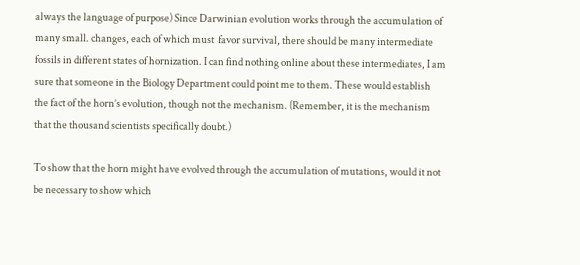always the language of purpose) Since Darwinian evolution works through the accumulation of many small. changes, each of which must  favor survival, there should be many intermediate fossils in different states of hornization. I can find nothing online about these intermediates, I am sure that someone in the Biology Department could point me to them. These would establish the fact of the horn’s evolution, though not the mechanism. (Remember, it is the mechanism that the thousand scientists specifically doubt.)

To show that the horn might have evolved through the accumulation of mutations, would it not  be necessary to show which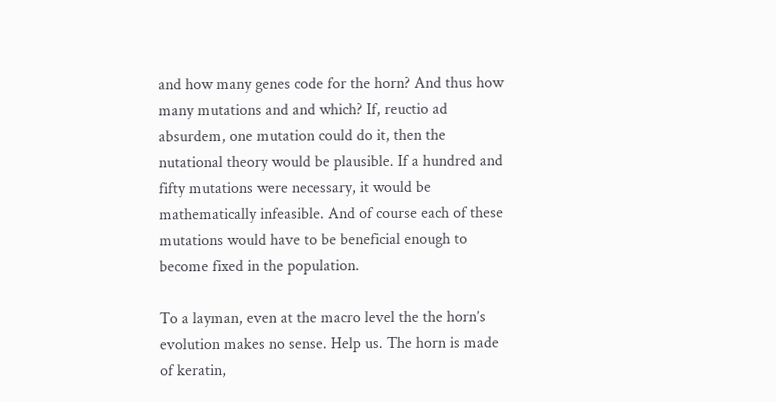and how many genes code for the horn? And thus how many mutations and and which? If, reuctio ad absurdem, one mutation could do it, then the nutational theory would be plausible. If a hundred and fifty mutations were necessary, it would be mathematically infeasible. And of course each of these mutations would have to be beneficial enough to become fixed in the population.

To a layman, even at the macro level the the horn’s evolution makes no sense. Help us. The horn is made of keratin,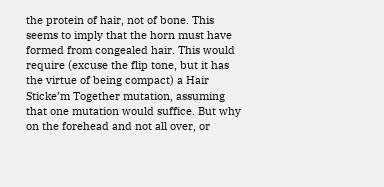the protein of hair, not of bone. This seems to imply that the horn must have formed from congealed hair. This would require (excuse the flip tone, but it has the virtue of being compact) a Hair Sticke’m Together mutation, assuming that one mutation would suffice. But why on the forehead and not all over, or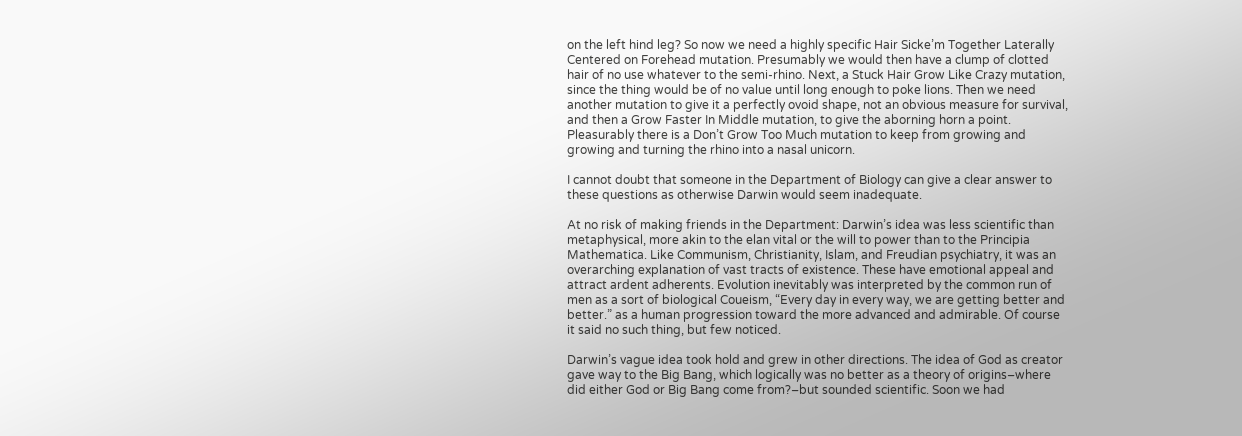on the left hind leg? So now we need a highly specific Hair Sicke’m Together Laterally Centered on Forehead mutation. Presumably we would then have a clump of clotted hair of no use whatever to the semi-rhino. Next, a Stuck Hair Grow Like Crazy mutation, since the thing would be of no value until long enough to poke lions. Then we need another mutation to give it a perfectly ovoid shape, not an obvious measure for survival, and then a Grow Faster In Middle mutation, to give the aborning horn a point. Pleasurably there is a Don’t Grow Too Much mutation to keep from growing and growing and turning the rhino into a nasal unicorn.

I cannot doubt that someone in the Department of Biology can give a clear answer to these questions as otherwise Darwin would seem inadequate.

At no risk of making friends in the Department: Darwin’s idea was less scientific than metaphysical, more akin to the elan vital or the will to power than to the Principia Mathematica. Like Communism, Christianity, Islam, and Freudian psychiatry, it was an overarching explanation of vast tracts of existence. These have emotional appeal and attract ardent adherents. Evolution inevitably was interpreted by the common run of men as a sort of biological Coueism, “Every day in every way, we are getting better and better.” as a human progression toward the more advanced and admirable. Of course it said no such thing, but few noticed.

Darwin’s vague idea took hold and grew in other directions. The idea of God as creator gave way to the Big Bang, which logically was no better as a theory of origins–where did either God or Big Bang come from?–but sounded scientific. Soon we had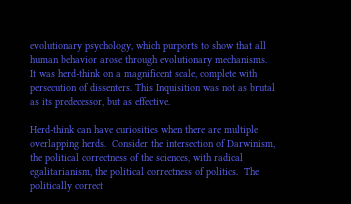evolutionary psychology, which purports to show that all human behavior arose through evolutionary mechanisms. It was herd-think on a magnificent scale, complete with persecution of dissenters. This Inquisition was not as brutal as its predecessor, but as effective.

Herd-think can have curiosities when there are multiple overlapping herds.  Consider the intersection of Darwinism, the political correctness of the sciences, with radical egalitarianism, the political correctness of politics.  The  politically correct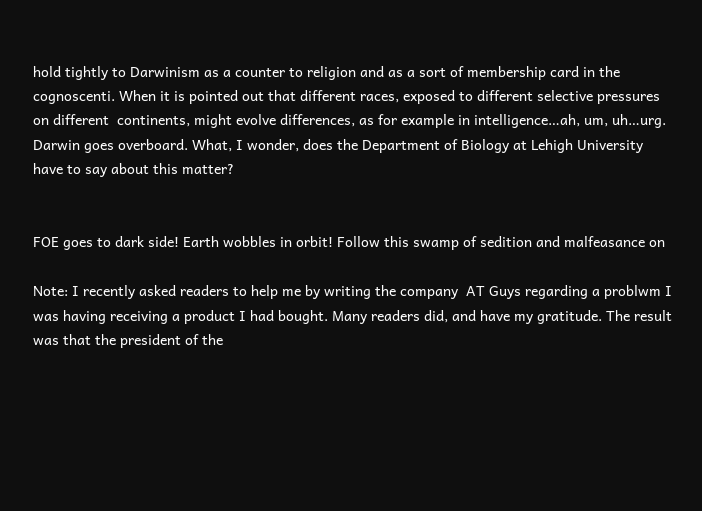hold tightly to Darwinism as a counter to religion and as a sort of membership card in the cognoscenti. When it is pointed out that different races, exposed to different selective pressures on different  continents, might evolve differences, as for example in intelligence…ah, um, uh…urg. Darwin goes overboard. What, I wonder, does the Department of Biology at Lehigh University have to say about this matter?


FOE goes to dark side! Earth wobbles in orbit! Follow this swamp of sedition and malfeasance on

Note: I recently asked readers to help me by writing the company  AT Guys regarding a problwm I was having receiving a product I had bought. Many readers did, and have my gratitude. The result was that the president of the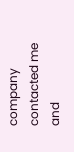company contacted me and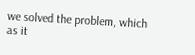we solved the problem, which as it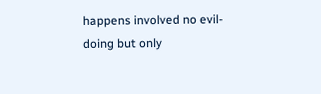happens involved no evil-doing but only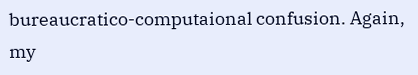bureaucratico-computaional confusion. Again, my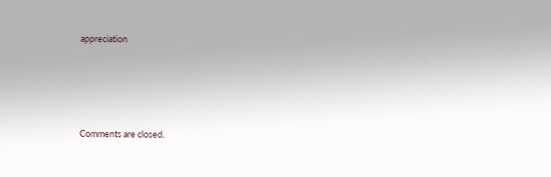appreciation







Comments are closed.